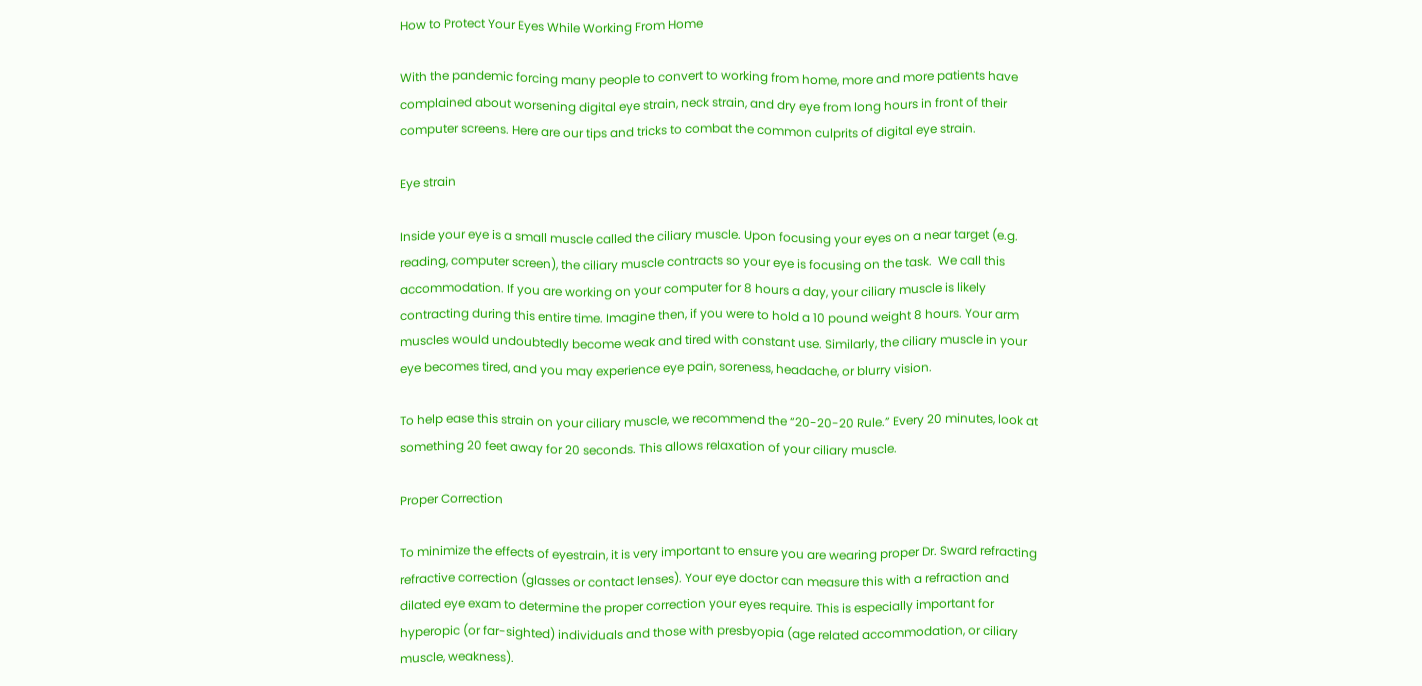How to Protect Your Eyes While Working From Home

With the pandemic forcing many people to convert to working from home, more and more patients have complained about worsening digital eye strain, neck strain, and dry eye from long hours in front of their computer screens. Here are our tips and tricks to combat the common culprits of digital eye strain.

Eye strain

Inside your eye is a small muscle called the ciliary muscle. Upon focusing your eyes on a near target (e.g. reading, computer screen), the ciliary muscle contracts so your eye is focusing on the task.  We call this accommodation. If you are working on your computer for 8 hours a day, your ciliary muscle is likely contracting during this entire time. Imagine then, if you were to hold a 10 pound weight 8 hours. Your arm muscles would undoubtedly become weak and tired with constant use. Similarly, the ciliary muscle in your eye becomes tired, and you may experience eye pain, soreness, headache, or blurry vision.

To help ease this strain on your ciliary muscle, we recommend the “20-20-20 Rule.” Every 20 minutes, look at something 20 feet away for 20 seconds. This allows relaxation of your ciliary muscle.

Proper Correction

To minimize the effects of eyestrain, it is very important to ensure you are wearing proper Dr. Sward refracting refractive correction (glasses or contact lenses). Your eye doctor can measure this with a refraction and dilated eye exam to determine the proper correction your eyes require. This is especially important for hyperopic (or far-sighted) individuals and those with presbyopia (age related accommodation, or ciliary muscle, weakness).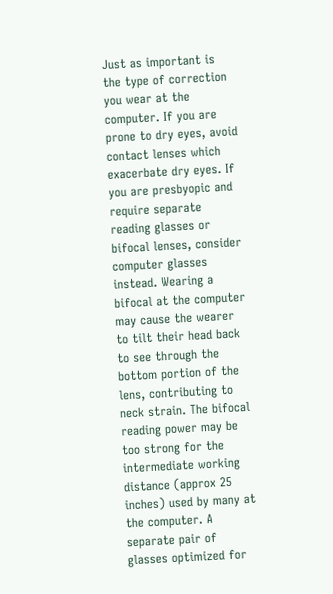Just as important is the type of correction you wear at the computer. If you are prone to dry eyes, avoid contact lenses which exacerbate dry eyes. If you are presbyopic and require separate reading glasses or bifocal lenses, consider computer glasses instead. Wearing a bifocal at the computer may cause the wearer to tilt their head back to see through the bottom portion of the lens, contributing to neck strain. The bifocal reading power may be too strong for the intermediate working distance (approx 25 inches) used by many at the computer. A separate pair of glasses optimized for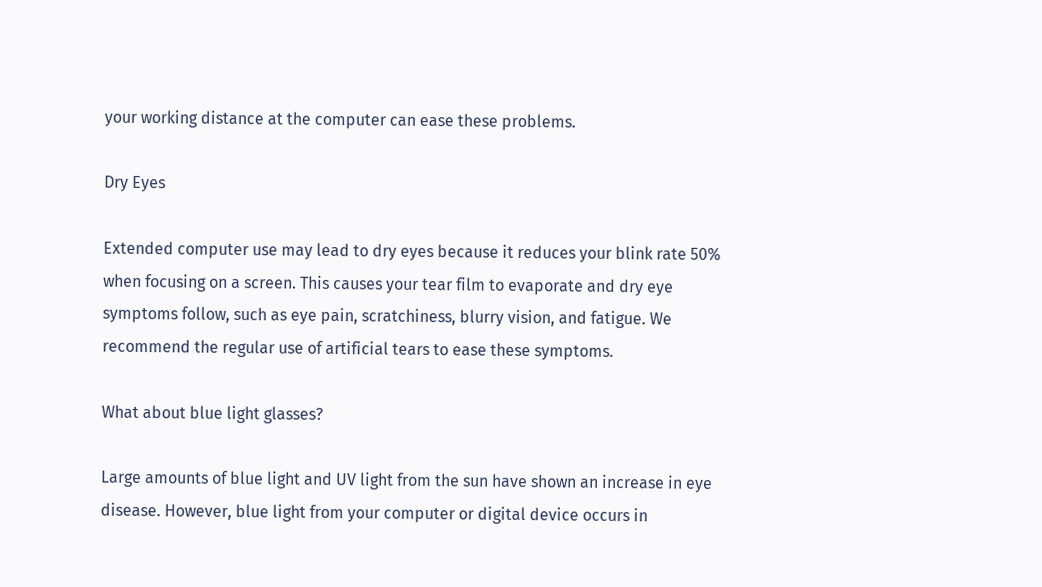your working distance at the computer can ease these problems.

Dry Eyes

Extended computer use may lead to dry eyes because it reduces your blink rate 50% when focusing on a screen. This causes your tear film to evaporate and dry eye symptoms follow, such as eye pain, scratchiness, blurry vision, and fatigue. We recommend the regular use of artificial tears to ease these symptoms.

What about blue light glasses?

Large amounts of blue light and UV light from the sun have shown an increase in eye disease. However, blue light from your computer or digital device occurs in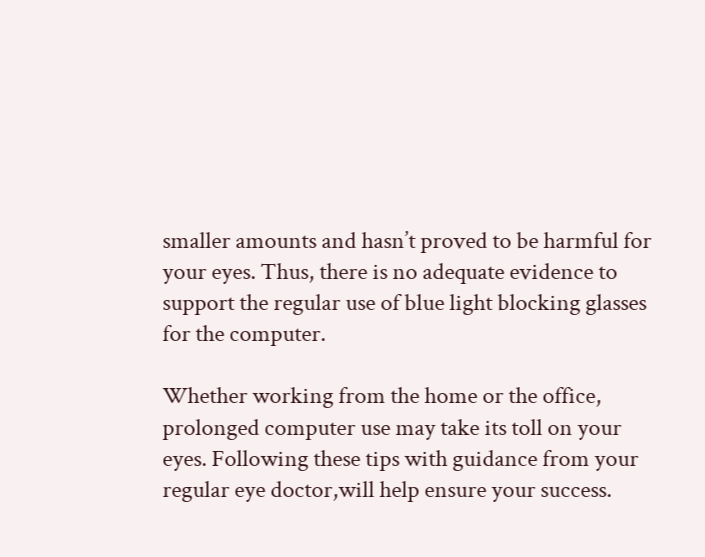smaller amounts and hasn’t proved to be harmful for your eyes. Thus, there is no adequate evidence to support the regular use of blue light blocking glasses for the computer.

Whether working from the home or the office, prolonged computer use may take its toll on your eyes. Following these tips with guidance from your regular eye doctor,will help ensure your success.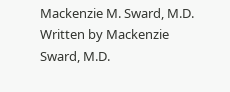Mackenzie M. Sward, M.D.
Written by Mackenzie Sward, M.D.